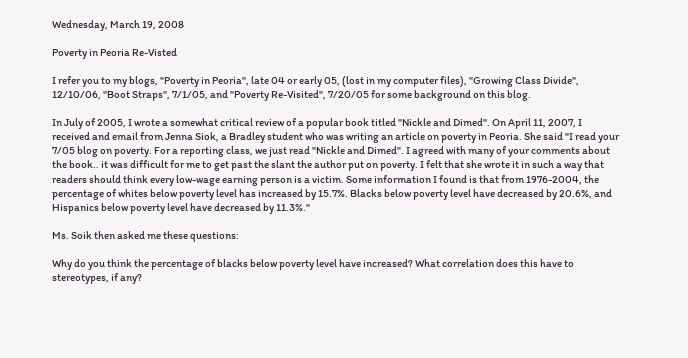Wednesday, March 19, 2008

Poverty in Peoria Re-Visted

I refer you to my blogs, "Poverty in Peoria", late 04 or early 05, (lost in my computer files), "Growing Class Divide", 12/10/06, "Boot Straps", 7/1/05, and "Poverty Re-Visited", 7/20/05 for some background on this blog.

In July of 2005, I wrote a somewhat critical review of a popular book titled "Nickle and Dimed". On April 11, 2007, I received and email from Jenna Siok, a Bradley student who was writing an article on poverty in Peoria. She said "I read your 7/05 blog on poverty. For a reporting class, we just read "Nickle and Dimed". I agreed with many of your comments about the book.. it was difficult for me to get past the slant the author put on poverty. I felt that she wrote it in such a way that readers should think every low-wage earning person is a victim. Some information I found is that from 1976-2004, the percentage of whites below poverty level has increased by 15.7%. Blacks below poverty level have decreased by 20.6%, and Hispanics below poverty level have decreased by 11.3%."

Ms. Soik then asked me these questions:

Why do you think the percentage of blacks below poverty level have increased? What correlation does this have to stereotypes, if any?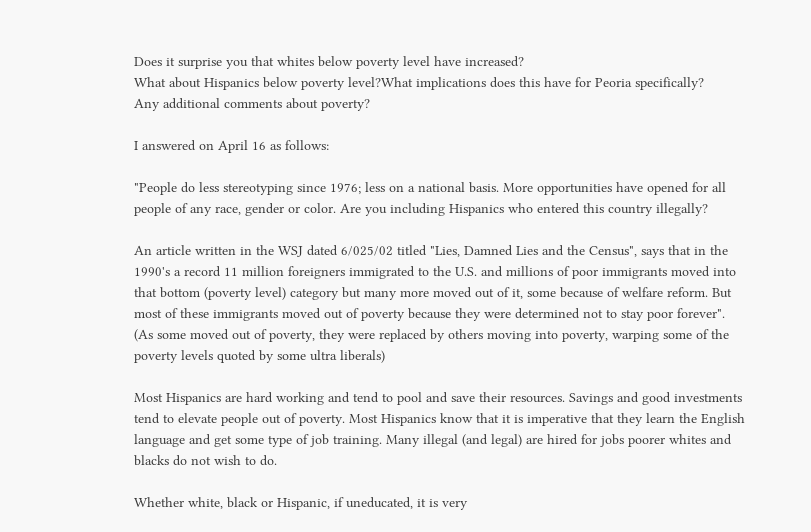Does it surprise you that whites below poverty level have increased?
What about Hispanics below poverty level?What implications does this have for Peoria specifically?
Any additional comments about poverty?

I answered on April 16 as follows:

"People do less stereotyping since 1976; less on a national basis. More opportunities have opened for all people of any race, gender or color. Are you including Hispanics who entered this country illegally?

An article written in the WSJ dated 6/025/02 titled "Lies, Damned Lies and the Census", says that in the 1990's a record 11 million foreigners immigrated to the U.S. and millions of poor immigrants moved into that bottom (poverty level) category but many more moved out of it, some because of welfare reform. But most of these immigrants moved out of poverty because they were determined not to stay poor forever". (As some moved out of poverty, they were replaced by others moving into poverty, warping some of the poverty levels quoted by some ultra liberals)

Most Hispanics are hard working and tend to pool and save their resources. Savings and good investments tend to elevate people out of poverty. Most Hispanics know that it is imperative that they learn the English language and get some type of job training. Many illegal (and legal) are hired for jobs poorer whites and blacks do not wish to do.

Whether white, black or Hispanic, if uneducated, it is very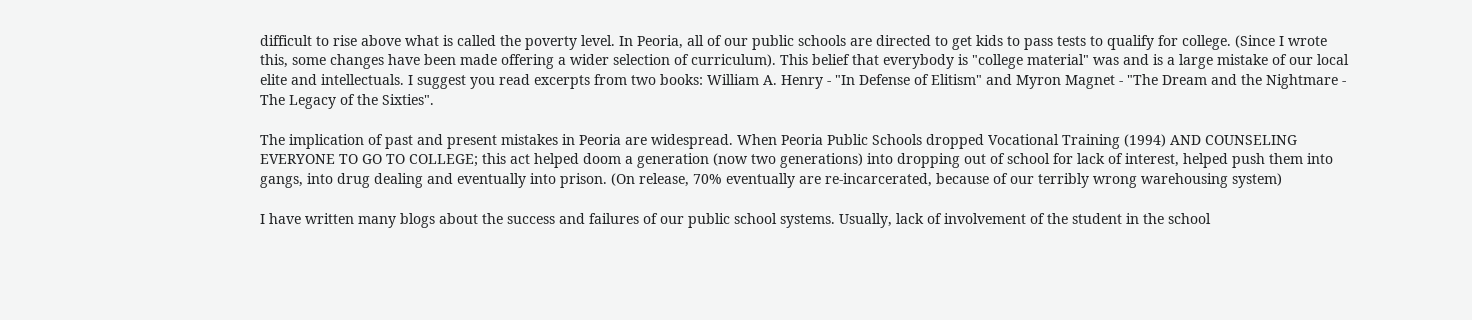difficult to rise above what is called the poverty level. In Peoria, all of our public schools are directed to get kids to pass tests to qualify for college. (Since I wrote this, some changes have been made offering a wider selection of curriculum). This belief that everybody is "college material" was and is a large mistake of our local elite and intellectuals. I suggest you read excerpts from two books: William A. Henry - "In Defense of Elitism" and Myron Magnet - "The Dream and the Nightmare - The Legacy of the Sixties".

The implication of past and present mistakes in Peoria are widespread. When Peoria Public Schools dropped Vocational Training (1994) AND COUNSELING EVERYONE TO GO TO COLLEGE; this act helped doom a generation (now two generations) into dropping out of school for lack of interest, helped push them into gangs, into drug dealing and eventually into prison. (On release, 70% eventually are re-incarcerated, because of our terribly wrong warehousing system)

I have written many blogs about the success and failures of our public school systems. Usually, lack of involvement of the student in the school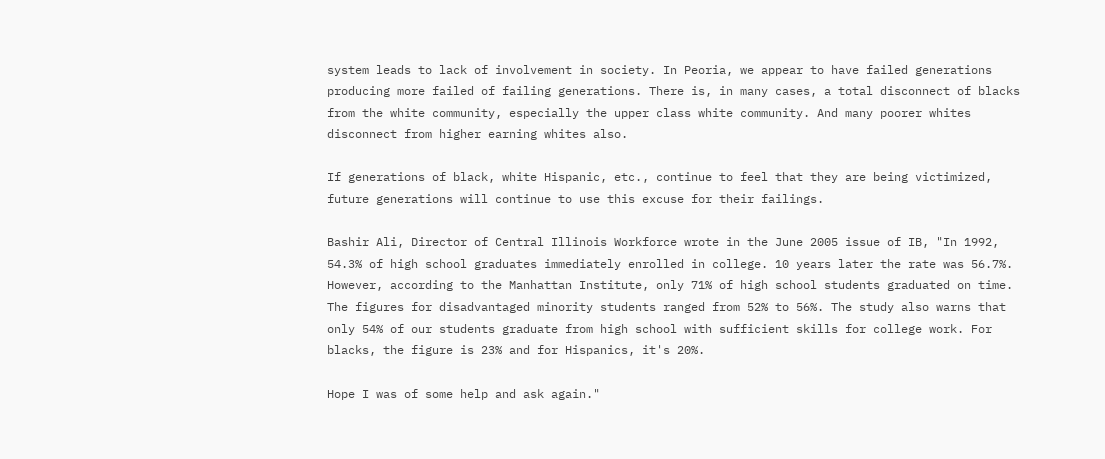system leads to lack of involvement in society. In Peoria, we appear to have failed generations producing more failed of failing generations. There is, in many cases, a total disconnect of blacks from the white community, especially the upper class white community. And many poorer whites disconnect from higher earning whites also.

If generations of black, white Hispanic, etc., continue to feel that they are being victimized, future generations will continue to use this excuse for their failings.

Bashir Ali, Director of Central Illinois Workforce wrote in the June 2005 issue of IB, "In 1992, 54.3% of high school graduates immediately enrolled in college. 10 years later the rate was 56.7%. However, according to the Manhattan Institute, only 71% of high school students graduated on time. The figures for disadvantaged minority students ranged from 52% to 56%. The study also warns that only 54% of our students graduate from high school with sufficient skills for college work. For blacks, the figure is 23% and for Hispanics, it's 20%.

Hope I was of some help and ask again."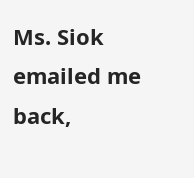Ms. Siok emailed me back,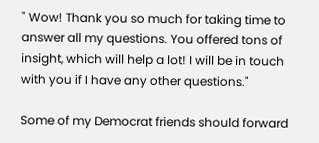" Wow! Thank you so much for taking time to answer all my questions. You offered tons of insight, which will help a lot! I will be in touch with you if I have any other questions."

Some of my Democrat friends should forward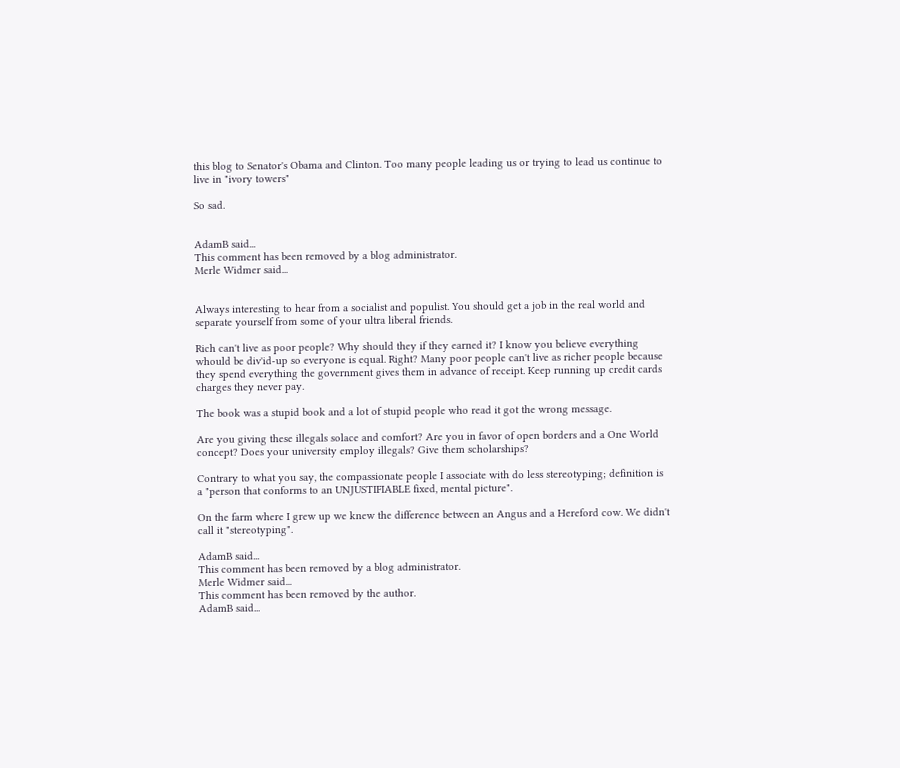this blog to Senator's Obama and Clinton. Too many people leading us or trying to lead us continue to live in "ivory towers"

So sad.


AdamB said...
This comment has been removed by a blog administrator.
Merle Widmer said...


Always interesting to hear from a socialist and populist. You should get a job in the real world and separate yourself from some of your ultra liberal friends.

Rich can't live as poor people? Why should they if they earned it? I know you believe everything whould be div'id-up so everyone is equal. Right? Many poor people can't live as richer people because they spend everything the government gives them in advance of receipt. Keep running up credit cards charges they never pay.

The book was a stupid book and a lot of stupid people who read it got the wrong message.

Are you giving these illegals solace and comfort? Are you in favor of open borders and a One World concept? Does your university employ illegals? Give them scholarships?

Contrary to what you say, the compassionate people I associate with do less stereotyping; definition is a "person that conforms to an UNJUSTIFIABLE fixed, mental picture".

On the farm where I grew up we knew the difference between an Angus and a Hereford cow. We didn't call it "stereotyping".

AdamB said...
This comment has been removed by a blog administrator.
Merle Widmer said...
This comment has been removed by the author.
AdamB said...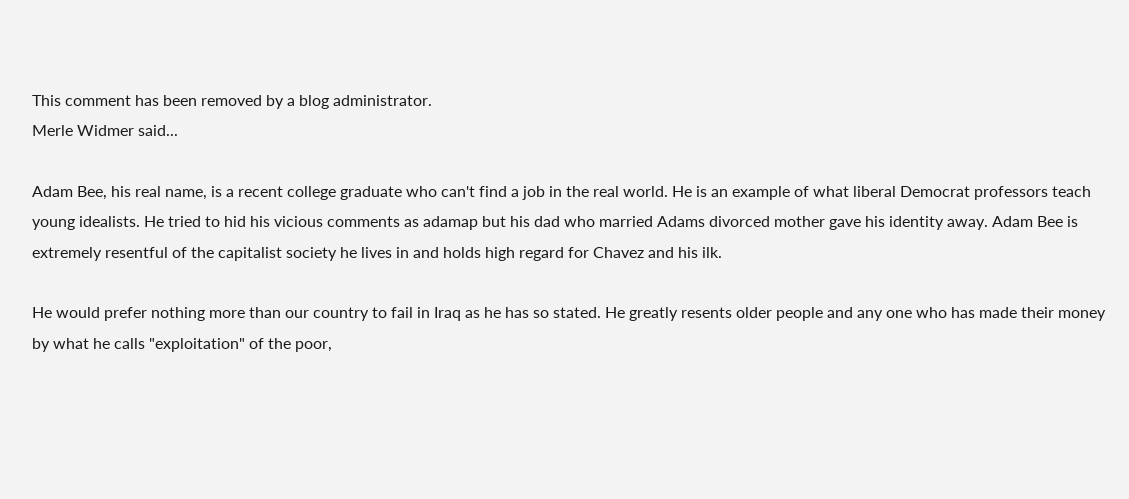This comment has been removed by a blog administrator.
Merle Widmer said...

Adam Bee, his real name, is a recent college graduate who can't find a job in the real world. He is an example of what liberal Democrat professors teach young idealists. He tried to hid his vicious comments as adamap but his dad who married Adams divorced mother gave his identity away. Adam Bee is extremely resentful of the capitalist society he lives in and holds high regard for Chavez and his ilk.

He would prefer nothing more than our country to fail in Iraq as he has so stated. He greatly resents older people and any one who has made their money by what he calls "exploitation" of the poor,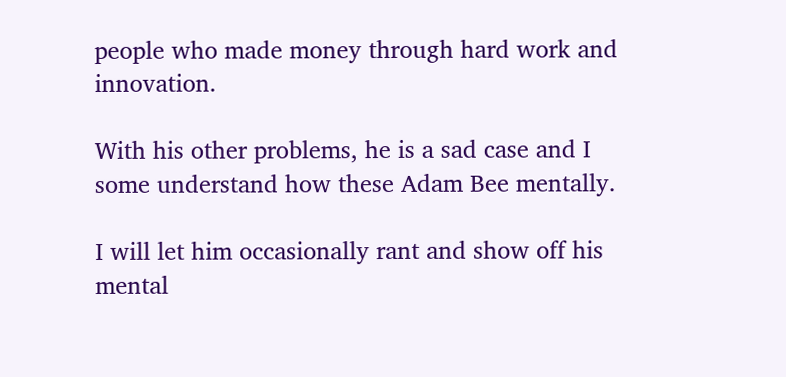people who made money through hard work and innovation.

With his other problems, he is a sad case and I some understand how these Adam Bee mentally.

I will let him occasionally rant and show off his mental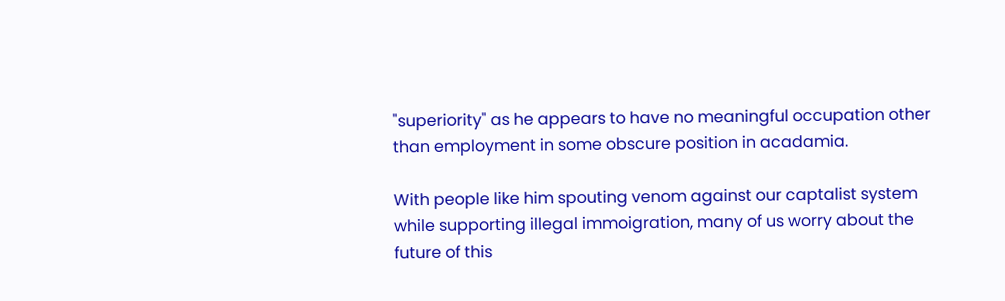"superiority" as he appears to have no meaningful occupation other than employment in some obscure position in acadamia.

With people like him spouting venom against our captalist system while supporting illegal immoigration, many of us worry about the future of this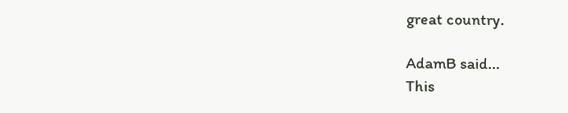great country.

AdamB said...
This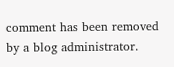comment has been removed by a blog administrator.